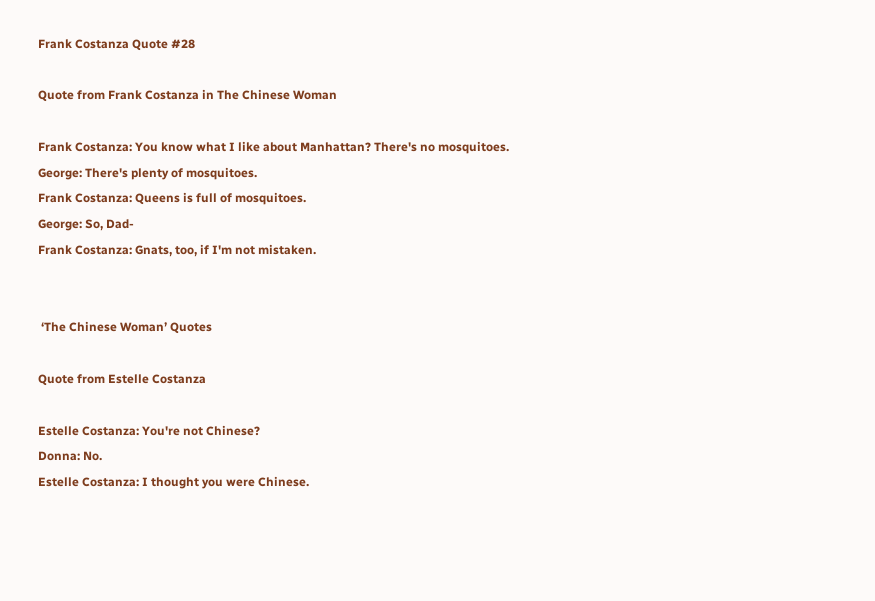Frank Costanza Quote #28

Quote from Frank Costanza in The Chinese Woman

Frank Costanza: You know what I like about Manhattan? There's no mosquitoes.
George: There's plenty of mosquitoes.
Frank Costanza: Queens is full of mosquitoes.
George: So, Dad-
Frank Costanza: Gnats, too, if I'm not mistaken.


 ‘The Chinese Woman’ Quotes

Quote from Estelle Costanza

Estelle Costanza: You're not Chinese?
Donna: No.
Estelle Costanza: I thought you were Chinese.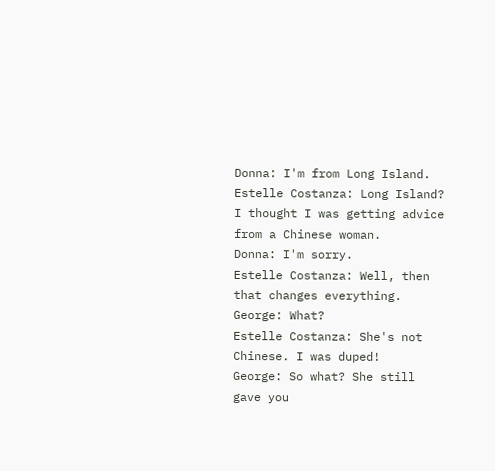Donna: I'm from Long Island.
Estelle Costanza: Long Island? I thought I was getting advice from a Chinese woman.
Donna: I'm sorry.
Estelle Costanza: Well, then that changes everything.
George: What?
Estelle Costanza: She's not Chinese. I was duped!
George: So what? She still gave you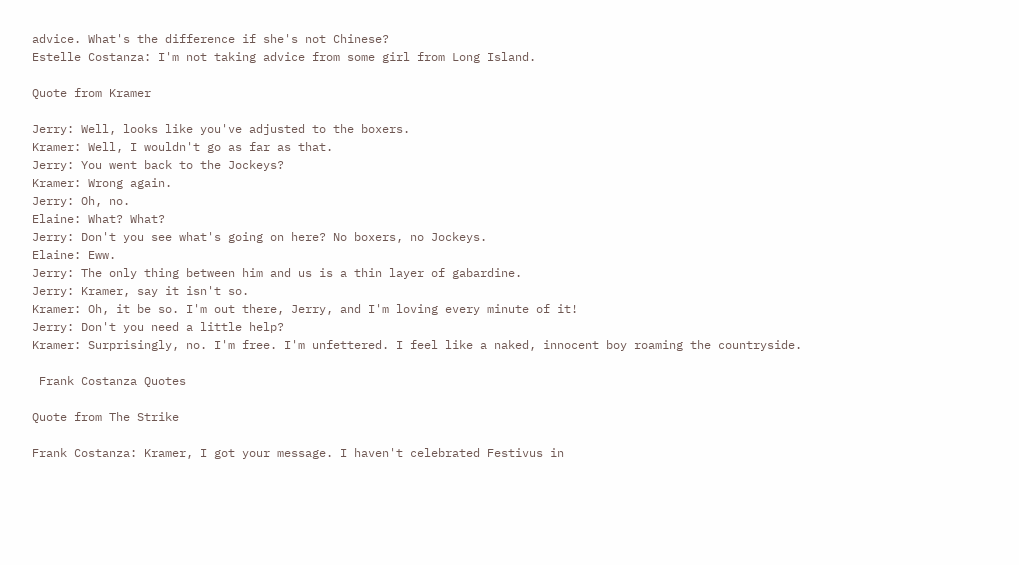advice. What's the difference if she's not Chinese?
Estelle Costanza: I'm not taking advice from some girl from Long Island.

Quote from Kramer

Jerry: Well, looks like you've adjusted to the boxers.
Kramer: Well, I wouldn't go as far as that.
Jerry: You went back to the Jockeys?
Kramer: Wrong again.
Jerry: Oh, no.
Elaine: What? What?
Jerry: Don't you see what's going on here? No boxers, no Jockeys.
Elaine: Eww.
Jerry: The only thing between him and us is a thin layer of gabardine.
Jerry: Kramer, say it isn't so.
Kramer: Oh, it be so. I'm out there, Jerry, and I'm loving every minute of it!
Jerry: Don't you need a little help?
Kramer: Surprisingly, no. I'm free. I'm unfettered. I feel like a naked, innocent boy roaming the countryside.

 Frank Costanza Quotes

Quote from The Strike

Frank Costanza: Kramer, I got your message. I haven't celebrated Festivus in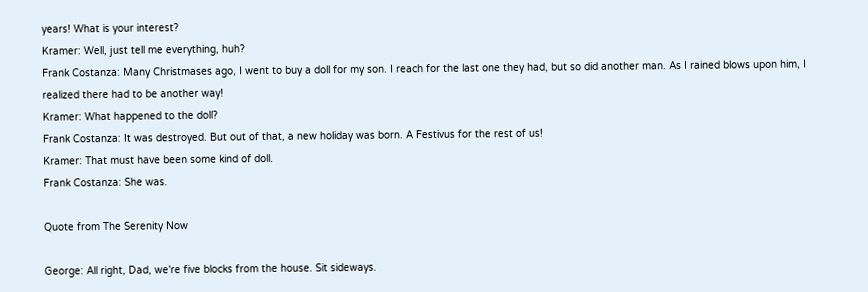years! What is your interest?
Kramer: Well, just tell me everything, huh?
Frank Costanza: Many Christmases ago, I went to buy a doll for my son. I reach for the last one they had, but so did another man. As I rained blows upon him, I realized there had to be another way!
Kramer: What happened to the doll?
Frank Costanza: It was destroyed. But out of that, a new holiday was born. A Festivus for the rest of us!
Kramer: That must have been some kind of doll.
Frank Costanza: She was.

Quote from The Serenity Now

George: All right, Dad, we're five blocks from the house. Sit sideways.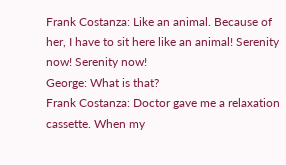Frank Costanza: Like an animal. Because of her, I have to sit here like an animal! Serenity now! Serenity now!
George: What is that?
Frank Costanza: Doctor gave me a relaxation cassette. When my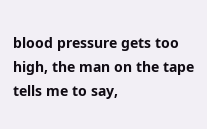blood pressure gets too high, the man on the tape tells me to say,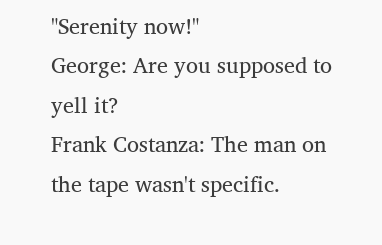"Serenity now!"
George: Are you supposed to yell it?
Frank Costanza: The man on the tape wasn't specific.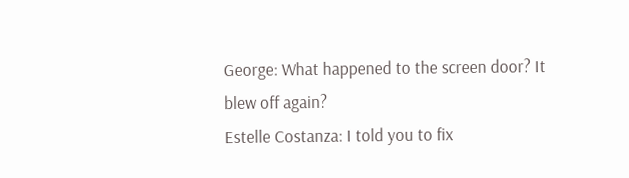George: What happened to the screen door? It blew off again?
Estelle Costanza: I told you to fix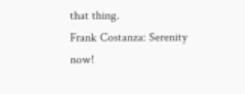that thing.
Frank Costanza: Serenity now!